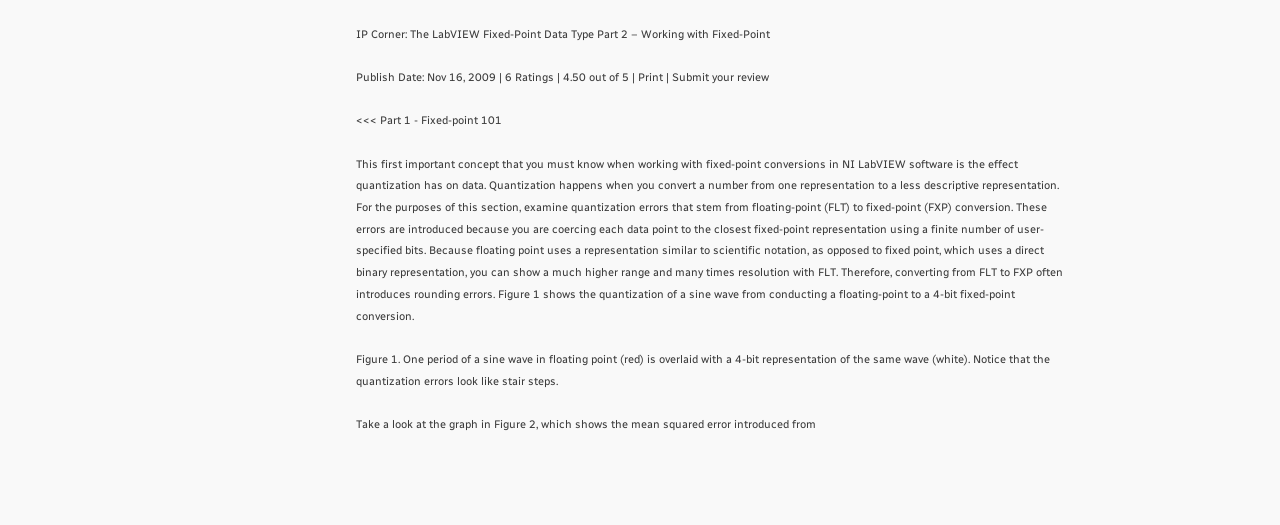IP Corner: The LabVIEW Fixed-Point Data Type Part 2 – Working with Fixed-Point

Publish Date: Nov 16, 2009 | 6 Ratings | 4.50 out of 5 | Print | Submit your review

<<< Part 1 - Fixed-point 101

This first important concept that you must know when working with fixed-point conversions in NI LabVIEW software is the effect quantization has on data. Quantization happens when you convert a number from one representation to a less descriptive representation. For the purposes of this section, examine quantization errors that stem from floating-point (FLT) to fixed-point (FXP) conversion. These errors are introduced because you are coercing each data point to the closest fixed-point representation using a finite number of user-specified bits. Because floating point uses a representation similar to scientific notation, as opposed to fixed point, which uses a direct binary representation, you can show a much higher range and many times resolution with FLT. Therefore, converting from FLT to FXP often introduces rounding errors. Figure 1 shows the quantization of a sine wave from conducting a floating-point to a 4-bit fixed-point conversion.

Figure 1. One period of a sine wave in floating point (red) is overlaid with a 4-bit representation of the same wave (white). Notice that the quantization errors look like stair steps.

Take a look at the graph in Figure 2, which shows the mean squared error introduced from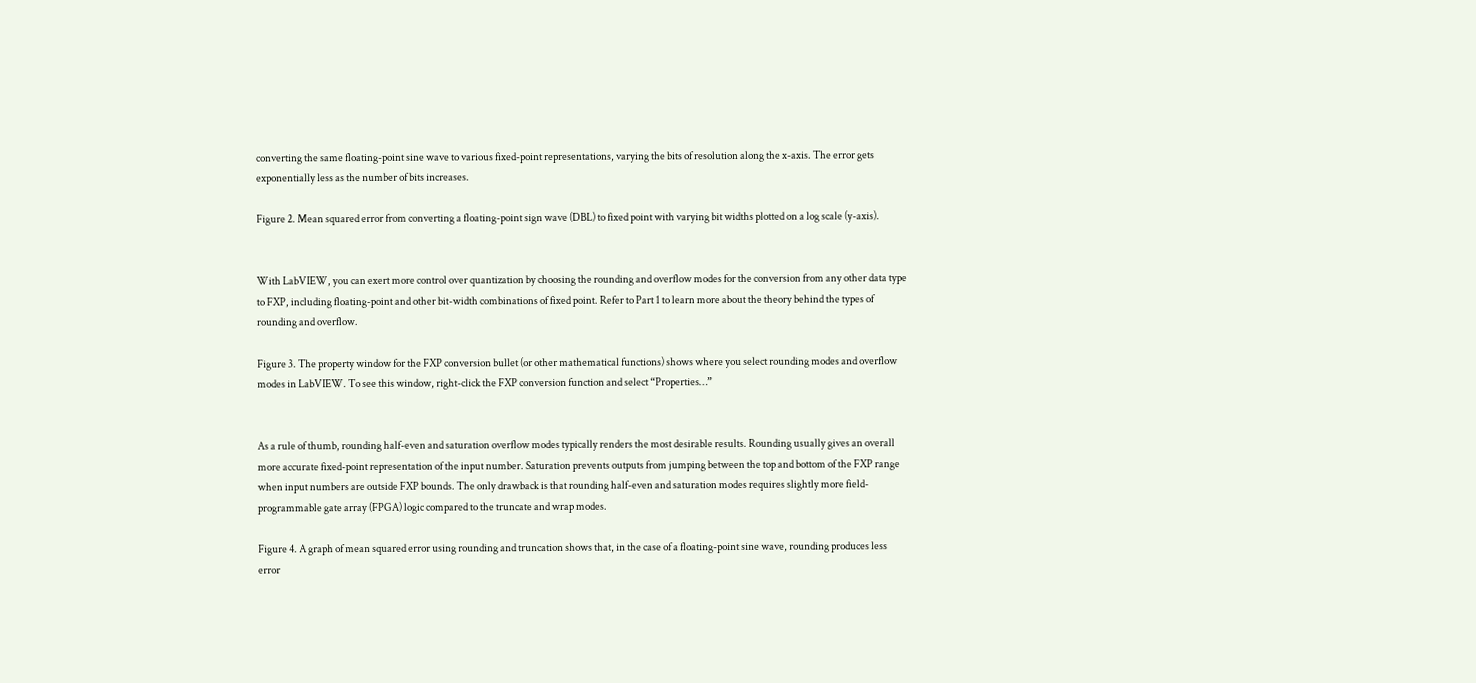converting the same floating-point sine wave to various fixed-point representations, varying the bits of resolution along the x-axis. The error gets exponentially less as the number of bits increases.

Figure 2. Mean squared error from converting a floating-point sign wave (DBL) to fixed point with varying bit widths plotted on a log scale (y-axis).


With LabVIEW, you can exert more control over quantization by choosing the rounding and overflow modes for the conversion from any other data type to FXP, including floating-point and other bit-width combinations of fixed point. Refer to Part 1 to learn more about the theory behind the types of rounding and overflow.

Figure 3. The property window for the FXP conversion bullet (or other mathematical functions) shows where you select rounding modes and overflow modes in LabVIEW. To see this window, right-click the FXP conversion function and select “Properties…”


As a rule of thumb, rounding half-even and saturation overflow modes typically renders the most desirable results. Rounding usually gives an overall more accurate fixed-point representation of the input number. Saturation prevents outputs from jumping between the top and bottom of the FXP range when input numbers are outside FXP bounds. The only drawback is that rounding half-even and saturation modes requires slightly more field-programmable gate array (FPGA) logic compared to the truncate and wrap modes.

Figure 4. A graph of mean squared error using rounding and truncation shows that, in the case of a floating-point sine wave, rounding produces less error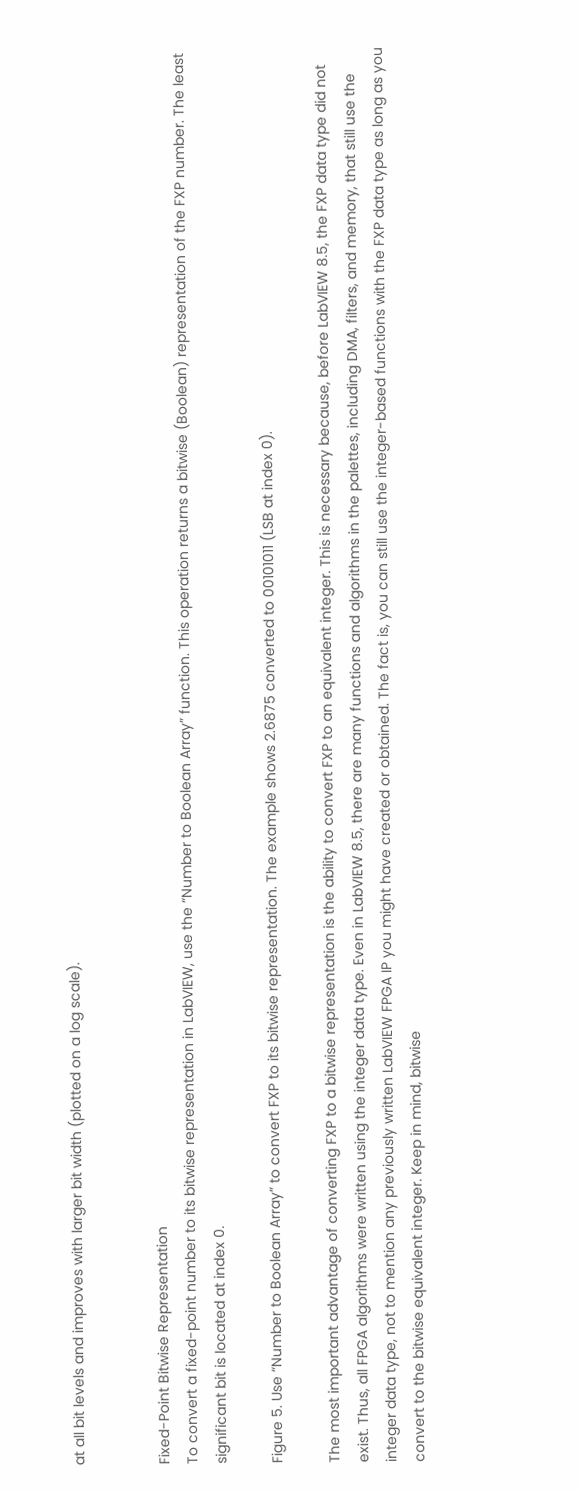at all bit levels and improves with larger bit width (plotted on a log scale).


Fixed-Point Bitwise Representation
To convert a fixed-point number to its bitwise representation in LabVIEW, use the “Number to Boolean Array” function. This operation returns a bitwise (Boolean) representation of the FXP number. The least significant bit is located at index 0.

Figure 5. Use “Number to Boolean Array” to convert FXP to its bitwise representation. The example shows 2.6875 converted to 00101011 (LSB at index 0).

The most important advantage of converting FXP to a bitwise representation is the ability to convert FXP to an equivalent integer. This is necessary because, before LabVIEW 8.5, the FXP data type did not exist. Thus, all FPGA algorithms were written using the integer data type. Even in LabVIEW 8.5, there are many functions and algorithms in the palettes, including DMA, filters, and memory, that still use the integer data type, not to mention any previously written LabVIEW FPGA IP you might have created or obtained. The fact is, you can still use the integer-based functions with the FXP data type as long as you convert to the bitwise equivalent integer. Keep in mind, bitwise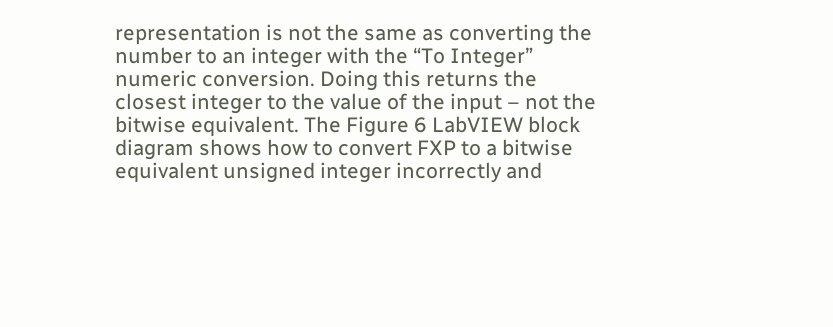representation is not the same as converting the number to an integer with the “To Integer” numeric conversion. Doing this returns the closest integer to the value of the input – not the bitwise equivalent. The Figure 6 LabVIEW block diagram shows how to convert FXP to a bitwise equivalent unsigned integer incorrectly and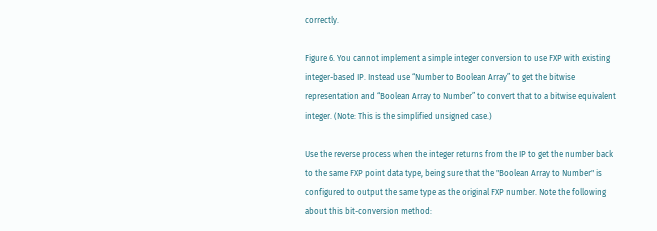correctly.

Figure 6. You cannot implement a simple integer conversion to use FXP with existing integer-based IP. Instead use “Number to Boolean Array” to get the bitwise representation and “Boolean Array to Number” to convert that to a bitwise equivalent integer. (Note: This is the simplified unsigned case.)

Use the reverse process when the integer returns from the IP to get the number back to the same FXP point data type, being sure that the "Boolean Array to Number" is configured to output the same type as the original FXP number. Note the following about this bit-conversion method: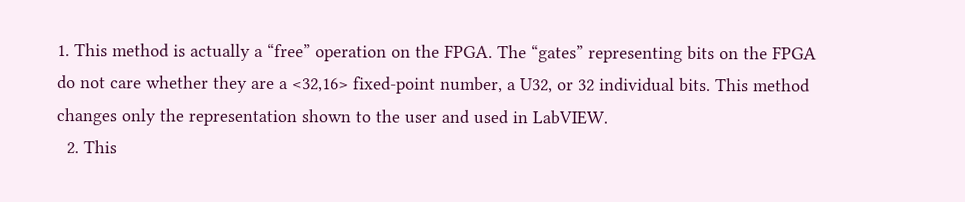1. This method is actually a “free” operation on the FPGA. The “gates” representing bits on the FPGA do not care whether they are a <32,16> fixed-point number, a U32, or 32 individual bits. This method changes only the representation shown to the user and used in LabVIEW.
  2. This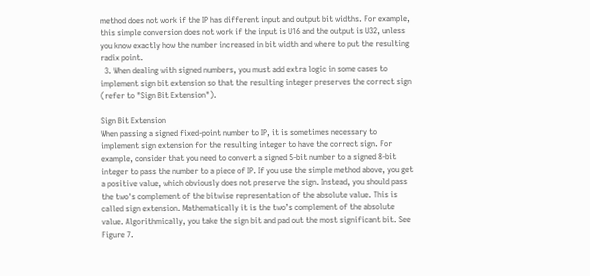method does not work if the IP has different input and output bit widths. For example, this simple conversion does not work if the input is U16 and the output is U32, unless you know exactly how the number increased in bit width and where to put the resulting radix point.
  3. When dealing with signed numbers, you must add extra logic in some cases to implement sign bit extension so that the resulting integer preserves the correct sign (refer to "Sign Bit Extension").

Sign Bit Extension
When passing a signed fixed-point number to IP, it is sometimes necessary to implement sign extension for the resulting integer to have the correct sign. For example, consider that you need to convert a signed 5-bit number to a signed 8-bit integer to pass the number to a piece of IP. If you use the simple method above, you get a positive value, which obviously does not preserve the sign. Instead, you should pass the two's complement of the bitwise representation of the absolute value. This is called sign extension. Mathematically it is the two’s complement of the absolute value. Algorithmically, you take the sign bit and pad out the most significant bit. See Figure 7.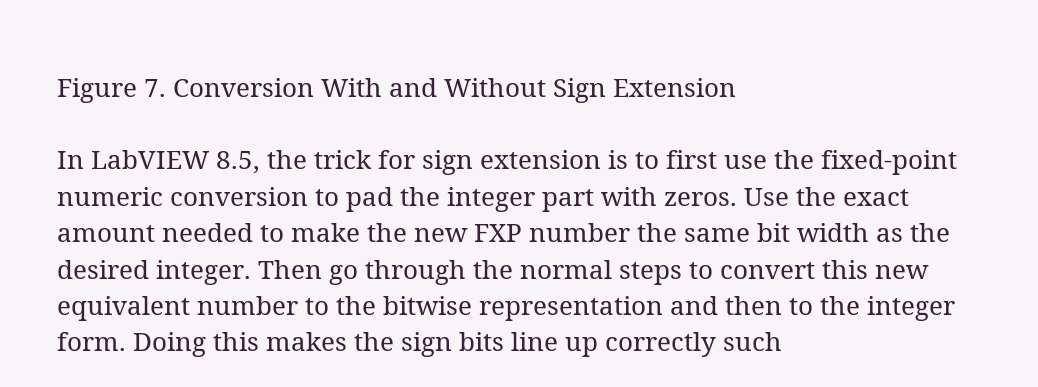Figure 7. Conversion With and Without Sign Extension

In LabVIEW 8.5, the trick for sign extension is to first use the fixed-point numeric conversion to pad the integer part with zeros. Use the exact amount needed to make the new FXP number the same bit width as the desired integer. Then go through the normal steps to convert this new equivalent number to the bitwise representation and then to the integer form. Doing this makes the sign bits line up correctly such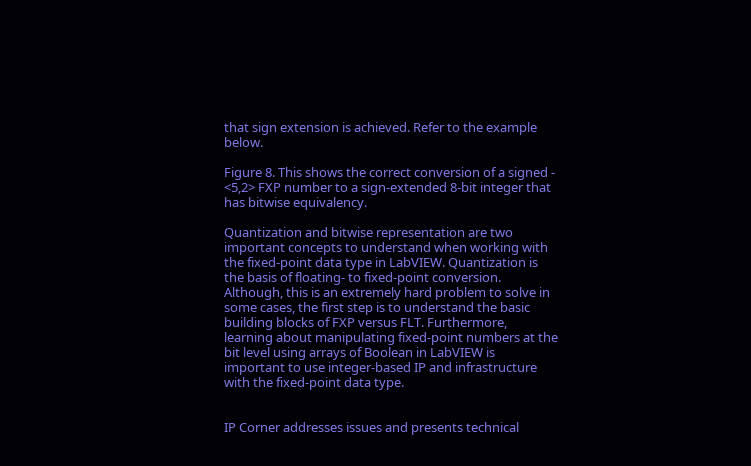that sign extension is achieved. Refer to the example below.

Figure 8. This shows the correct conversion of a signed - <5,2> FXP number to a sign-extended 8-bit integer that has bitwise equivalency.

Quantization and bitwise representation are two important concepts to understand when working with the fixed-point data type in LabVIEW. Quantization is the basis of floating- to fixed-point conversion. Although, this is an extremely hard problem to solve in some cases, the first step is to understand the basic building blocks of FXP versus FLT. Furthermore, learning about manipulating fixed-point numbers at the bit level using arrays of Boolean in LabVIEW is important to use integer-based IP and infrastructure with the fixed-point data type.


IP Corner addresses issues and presents technical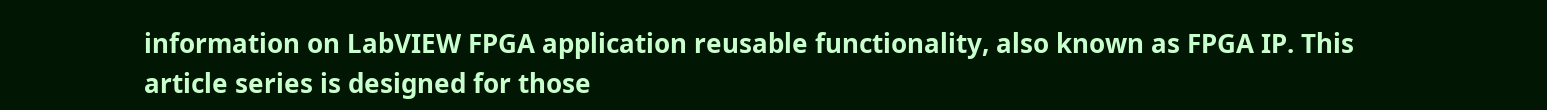information on LabVIEW FPGA application reusable functionality, also known as FPGA IP. This article series is designed for those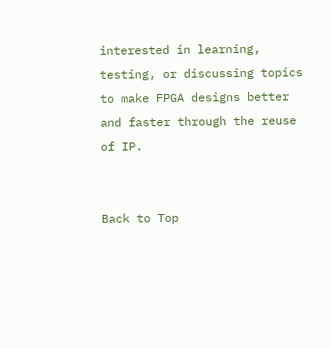interested in learning, testing, or discussing topics to make FPGA designs better and faster through the reuse of IP.


Back to Top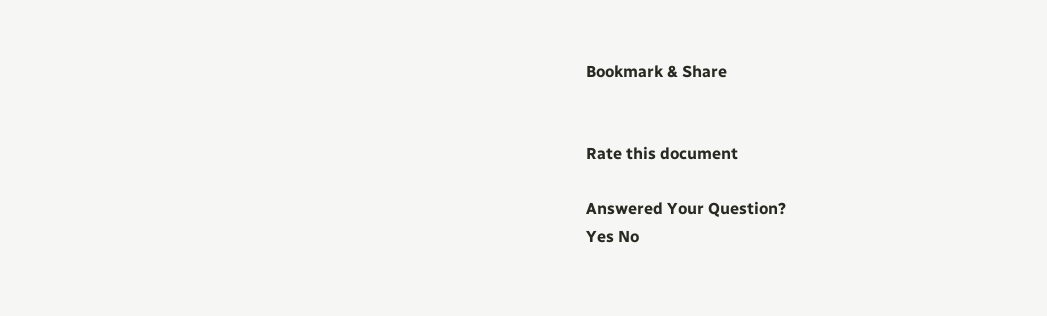Bookmark & Share


Rate this document

Answered Your Question?
Yes No